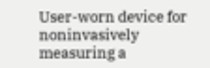User-worn device for noninvasively measuring a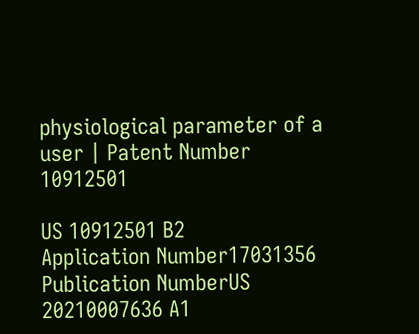physiological parameter of a user | Patent Number 10912501

US 10912501 B2
Application Number17031356
Publication NumberUS 20210007636 A1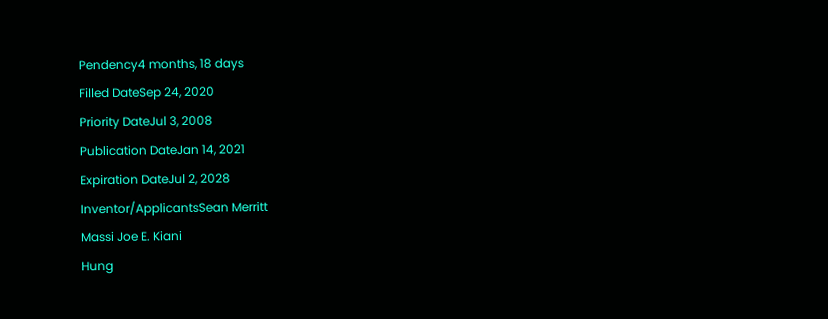Pendency4 months, 18 days
Filled DateSep 24, 2020
Priority DateJul 3, 2008
Publication DateJan 14, 2021
Expiration DateJul 2, 2028
Inventor/ApplicantsSean Merritt
Massi Joe E. Kiani
Hung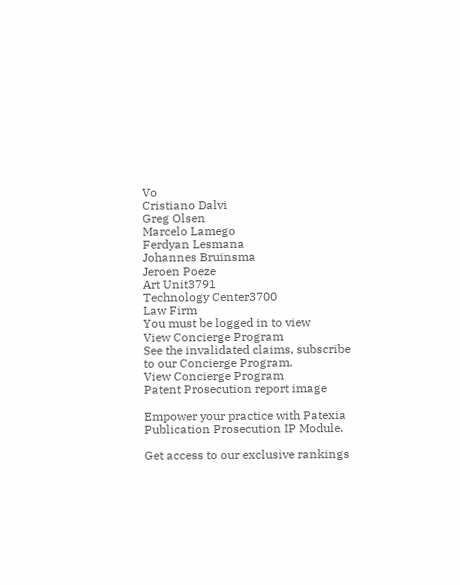Vo
Cristiano Dalvi
Greg Olsen
Marcelo Lamego
Ferdyan Lesmana
Johannes Bruinsma
Jeroen Poeze
Art Unit3791
Technology Center3700
Law Firm
You must be logged in to view
View Concierge Program
See the invalidated claims, subscribe to our Concierge Program.
View Concierge Program
Patent Prosecution report image

Empower your practice with Patexia Publication Prosecution IP Module.

Get access to our exclusive rankings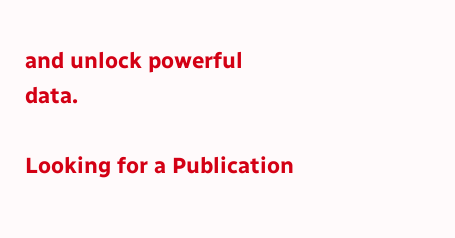and unlock powerful data.

Looking for a Publication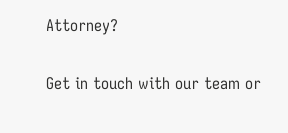Attorney?

Get in touch with our team or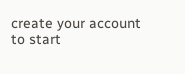create your account to start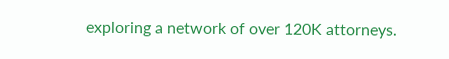exploring a network of over 120K attorneys.